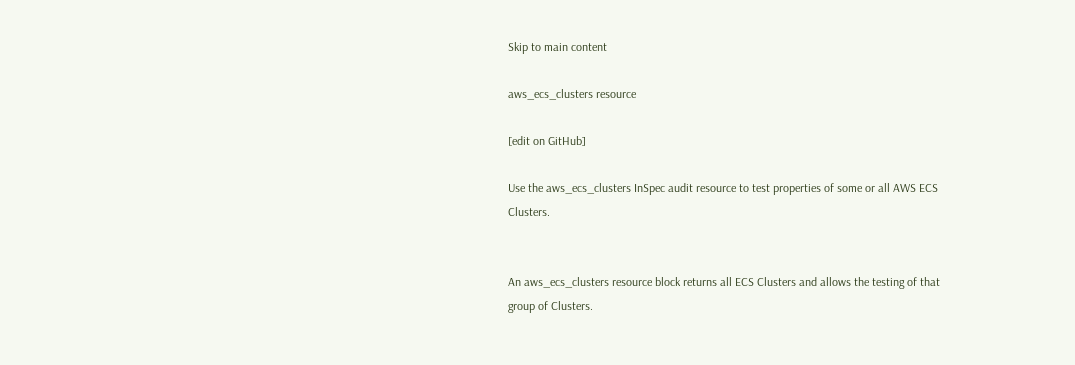Skip to main content

aws_ecs_clusters resource

[edit on GitHub]

Use the aws_ecs_clusters InSpec audit resource to test properties of some or all AWS ECS Clusters.


An aws_ecs_clusters resource block returns all ECS Clusters and allows the testing of that group of Clusters.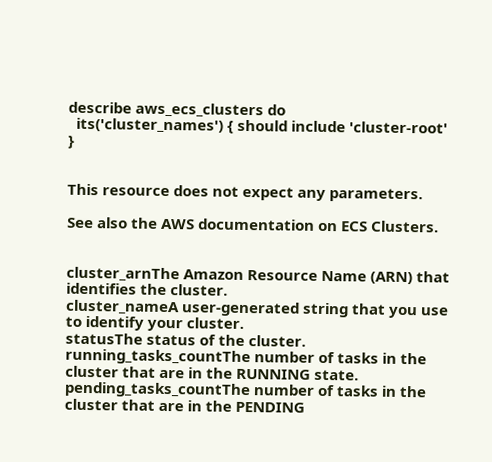describe aws_ecs_clusters do
  its('cluster_names') { should include 'cluster-root' }


This resource does not expect any parameters.

See also the AWS documentation on ECS Clusters.


cluster_arnThe Amazon Resource Name (ARN) that identifies the cluster.
cluster_nameA user-generated string that you use to identify your cluster.
statusThe status of the cluster.
running_tasks_countThe number of tasks in the cluster that are in the RUNNING state.
pending_tasks_countThe number of tasks in the cluster that are in the PENDING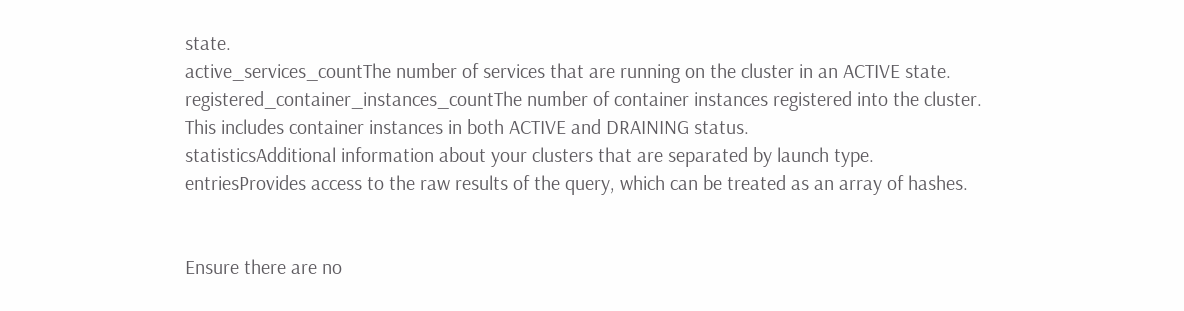state.
active_services_countThe number of services that are running on the cluster in an ACTIVE state.
registered_container_instances_countThe number of container instances registered into the cluster. This includes container instances in both ACTIVE and DRAINING status.
statisticsAdditional information about your clusters that are separated by launch type.
entriesProvides access to the raw results of the query, which can be treated as an array of hashes.


Ensure there are no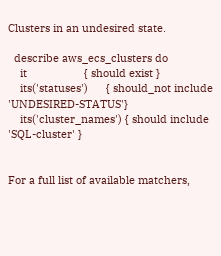Clusters in an undesired state.

  describe aws_ecs_clusters do
    it                   { should exist }
    its('statuses')      { should_not include 'UNDESIRED-STATUS'}
    its('cluster_names') { should include 'SQL-cluster' }


For a full list of available matchers,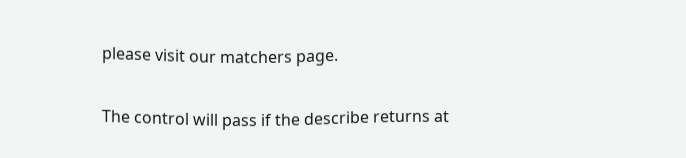please visit our matchers page.


The control will pass if the describe returns at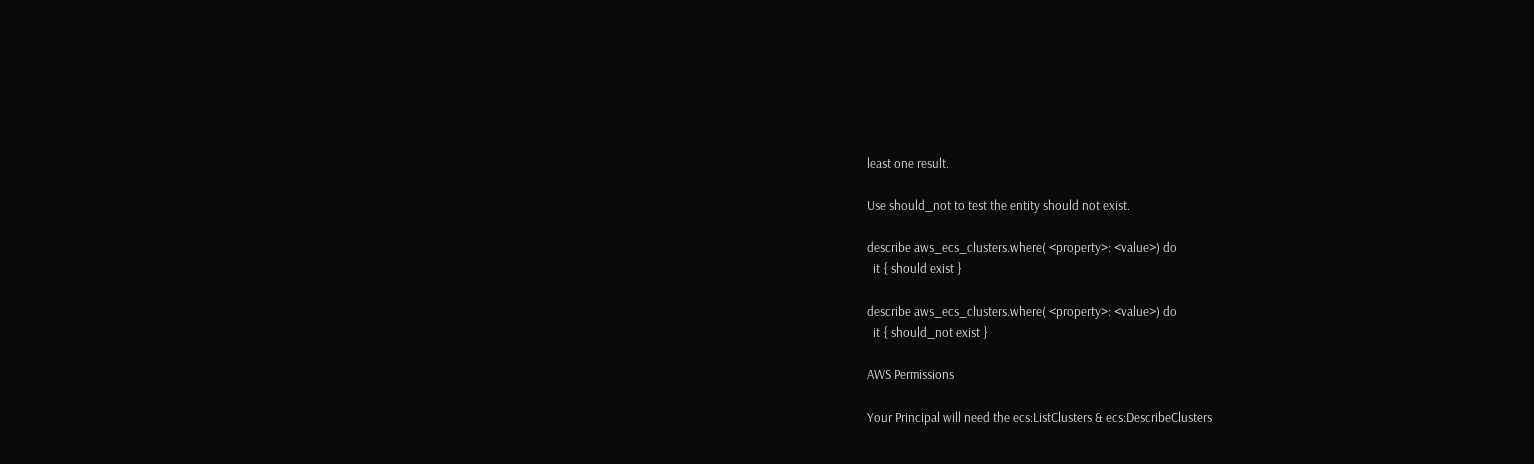least one result.

Use should_not to test the entity should not exist.

describe aws_ecs_clusters.where( <property>: <value>) do
  it { should exist }

describe aws_ecs_clusters.where( <property>: <value>) do
  it { should_not exist }

AWS Permissions

Your Principal will need the ecs:ListClusters & ecs:DescribeClusters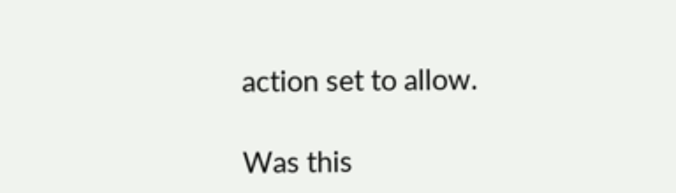action set to allow.

Was this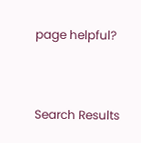page helpful?


Search Results